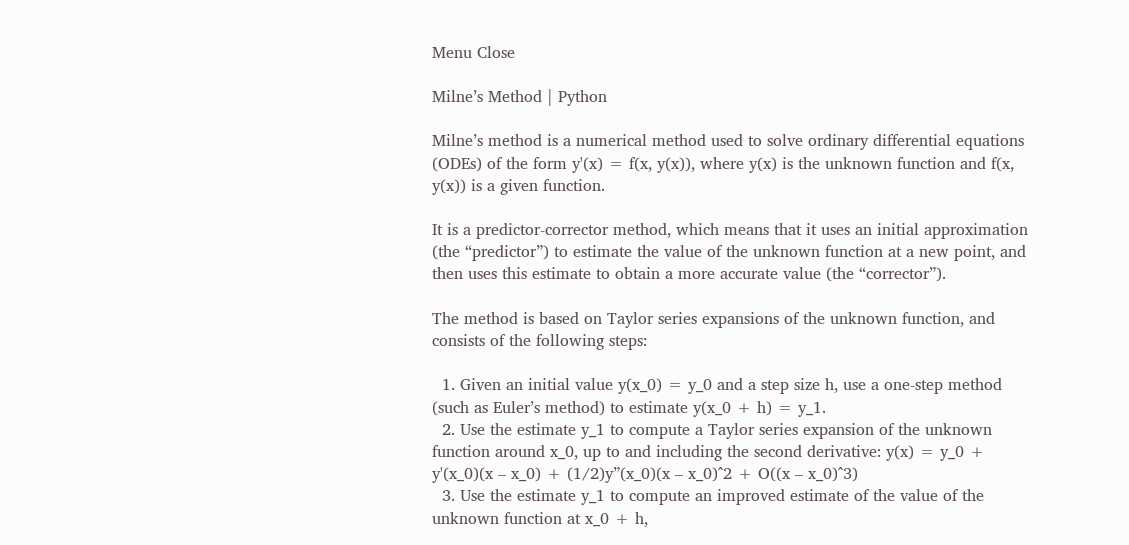Menu Close

Milne’s Method | Python

Milne’s method is a numerical method used to solve ordinary differential equations (ODEs) of the form y'(x) = f(x, y(x)), where y(x) is the unknown function and f(x, y(x)) is a given function.

It is a predictor-corrector method, which means that it uses an initial approximation (the “predictor”) to estimate the value of the unknown function at a new point, and then uses this estimate to obtain a more accurate value (the “corrector”).

The method is based on Taylor series expansions of the unknown function, and consists of the following steps:

  1. Given an initial value y(x_0) = y_0 and a step size h, use a one-step method (such as Euler’s method) to estimate y(x_0 + h) = y_1.
  2. Use the estimate y_1 to compute a Taylor series expansion of the unknown function around x_0, up to and including the second derivative: y(x) = y_0 + y'(x_0)(x – x_0) + (1/2)y”(x_0)(x – x_0)^2 + O((x – x_0)^3)
  3. Use the estimate y_1 to compute an improved estimate of the value of the unknown function at x_0 + h,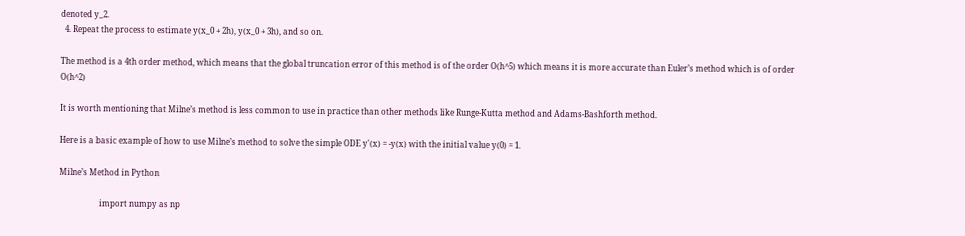denoted y_2.
  4. Repeat the process to estimate y(x_0 + 2h), y(x_0 + 3h), and so on.

The method is a 4th order method, which means that the global truncation error of this method is of the order O(h^5) which means it is more accurate than Euler’s method which is of order O(h^2)

It is worth mentioning that Milne’s method is less common to use in practice than other methods like Runge-Kutta method and Adams-Bashforth method.

Here is a basic example of how to use Milne’s method to solve the simple ODE y'(x) = -y(x) with the initial value y(0) = 1.

Milne’s Method in Python

                    import numpy as np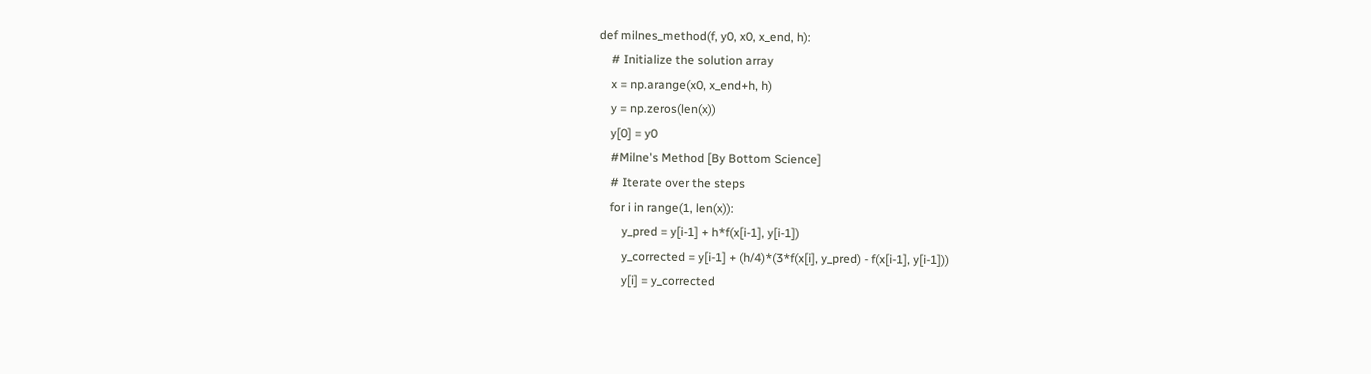def milnes_method(f, y0, x0, x_end, h):
    # Initialize the solution array
    x = np.arange(x0, x_end+h, h)
    y = np.zeros(len(x))
    y[0] = y0
    #Milne's Method [By Bottom Science]
    # Iterate over the steps
    for i in range(1, len(x)):
        y_pred = y[i-1] + h*f(x[i-1], y[i-1])
        y_corrected = y[i-1] + (h/4)*(3*f(x[i], y_pred) - f(x[i-1], y[i-1]))
        y[i] = y_corrected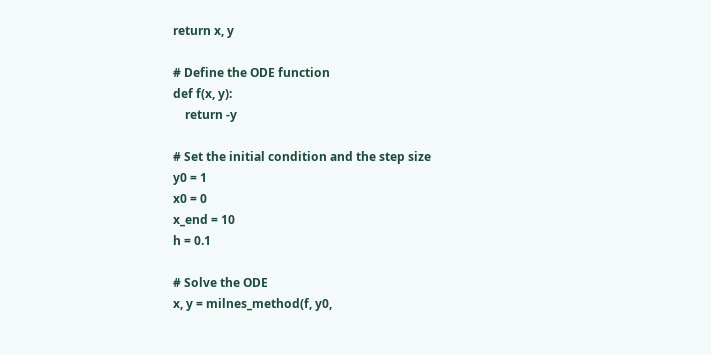return x, y

# Define the ODE function
def f(x, y):
    return -y

# Set the initial condition and the step size
y0 = 1
x0 = 0
x_end = 10
h = 0.1

# Solve the ODE
x, y = milnes_method(f, y0,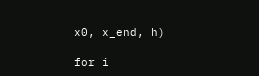x0, x_end, h)

for i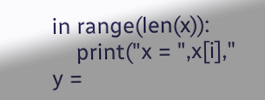in range(len(x)):
    print("x = ",x[i]," y =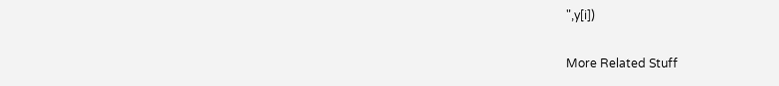",y[i])

More Related Stuff